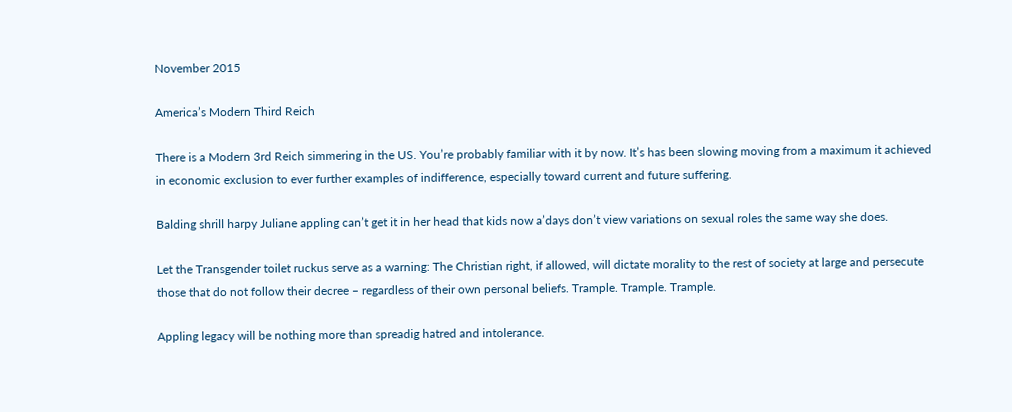November 2015

America’s Modern Third Reich

There is a Modern 3rd Reich simmering in the US. You’re probably familiar with it by now. It’s has been slowing moving from a maximum it achieved in economic exclusion to ever further examples of indifference, especially toward current and future suffering.

Balding shrill harpy Juliane appling can’t get it in her head that kids now a’days don’t view variations on sexual roles the same way she does.

Let the Transgender toilet ruckus serve as a warning: The Christian right, if allowed, will dictate morality to the rest of society at large and persecute those that do not follow their decree – regardless of their own personal beliefs. Trample. Trample. Trample.

Appling legacy will be nothing more than spreadig hatred and intolerance.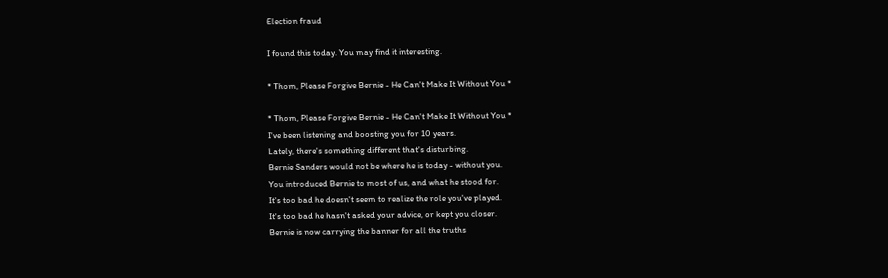Election fraud

I found this today. You may find it interesting.

* Thom, Please Forgive Bernie - He Can't Make It Without You *

* Thom, Please Forgive Bernie - He Can't Make It Without You *
I've been listening and boosting you for 10 years.
Lately, there's something different that's disturbing.
Bernie Sanders would not be where he is today - without you.
You introduced Bernie to most of us, and what he stood for.
It's too bad he doesn't seem to realize the role you've played.
It's too bad he hasn't asked your advice, or kept you closer.
Bernie is now carrying the banner for all the truths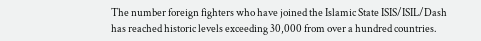The number foreign fighters who have joined the Islamic State ISIS/ISIL/Dash has reached historic levels exceeding 30,000 from over a hundred countries.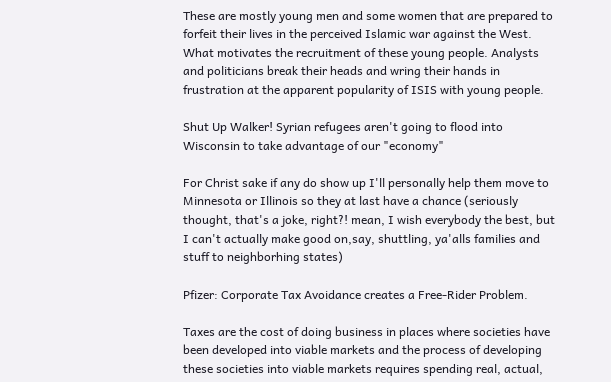These are mostly young men and some women that are prepared to forfeit their lives in the perceived Islamic war against the West. What motivates the recruitment of these young people. Analysts and politicians break their heads and wring their hands in frustration at the apparent popularity of ISIS with young people.

Shut Up Walker! Syrian refugees aren't going to flood into Wisconsin to take advantage of our "economy"

For Christ sake if any do show up I'll personally help them move to Minnesota or Illinois so they at last have a chance (seriously thought, that's a joke, right?! mean, I wish everybody the best, but I can't actually make good on,say, shuttling, ya'alls families and stuff to neighborhing states)

Pfizer: Corporate Tax Avoidance creates a Free-Rider Problem.

Taxes are the cost of doing business in places where societies have been developed into viable markets and the process of developing these societies into viable markets requires spending real, actual,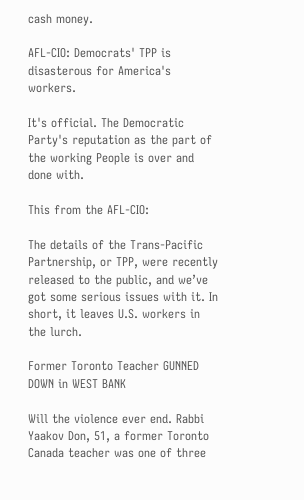cash money.

AFL-CIO: Democrats' TPP is disasterous for America's workers.

It's official. The Democratic Party's reputation as the part of the working People is over and done with.

This from the AFL-CIO:

The details of the Trans-Pacific Partnership, or TPP, were recently released to the public, and we’ve got some serious issues with it. In short, it leaves U.S. workers in the lurch.

Former Toronto Teacher GUNNED DOWN in WEST BANK

Will the violence ever end. Rabbi Yaakov Don, 51, a former Toronto Canada teacher was one of three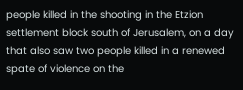people killed in the shooting in the Etzion settlement block south of Jerusalem, on a day that also saw two people killed in a renewed spate of violence on the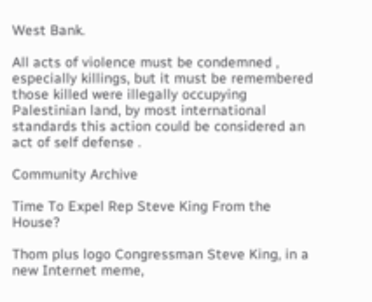West Bank.

All acts of violence must be condemned , especially killings, but it must be remembered those killed were illegally occupying Palestinian land, by most international standards this action could be considered an act of self defense .

Community Archive

Time To Expel Rep Steve King From the House?

Thom plus logo Congressman Steve King, in a new Internet meme,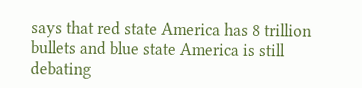says that red state America has 8 trillion bullets and blue state America is still debating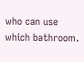who can use which bathroom.